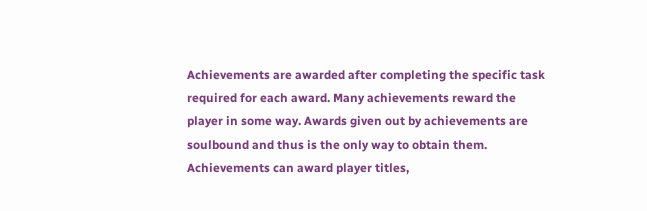Achievements are awarded after completing the specific task required for each award. Many achievements reward the player in some way. Awards given out by achievements are soulbound and thus is the only way to obtain them. Achievements can award player titles,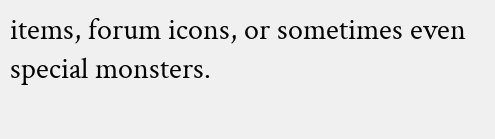items, forum icons, or sometimes even special monsters.